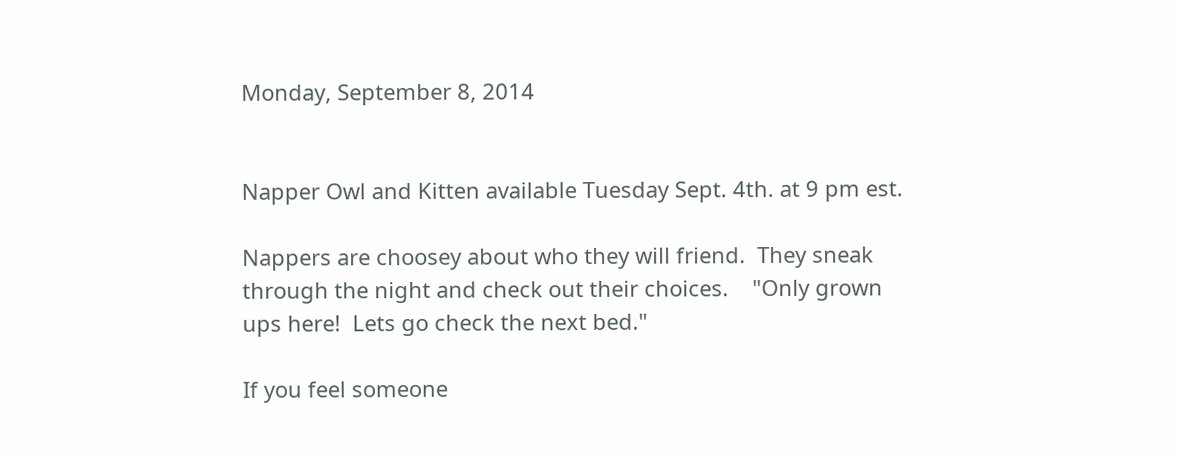Monday, September 8, 2014


Napper Owl and Kitten available Tuesday Sept. 4th. at 9 pm est.

Nappers are choosey about who they will friend.  They sneak through the night and check out their choices.    "Only grown ups here!  Lets go check the next bed."

If you feel someone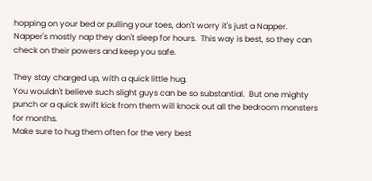hopping on your bed or pulling your toes, don't worry it's just a Napper.  Napper's mostly nap they don't sleep for hours.  This way is best, so they can check on their powers and keep you safe.

They stay charged up, with a quick little hug.
You wouldn't believe such slight guys can be so substantial.  But one mighty punch or a quick swift kick from them will knock out all the bedroom monsters for months.
Make sure to hug them often for the very best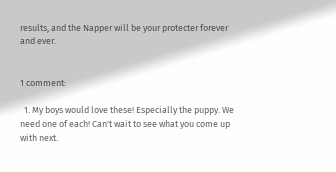results, and the Napper will be your protecter forever and ever.


1 comment:

  1. My boys would love these! Especially the puppy. We need one of each! Can't wait to see what you come up with next.